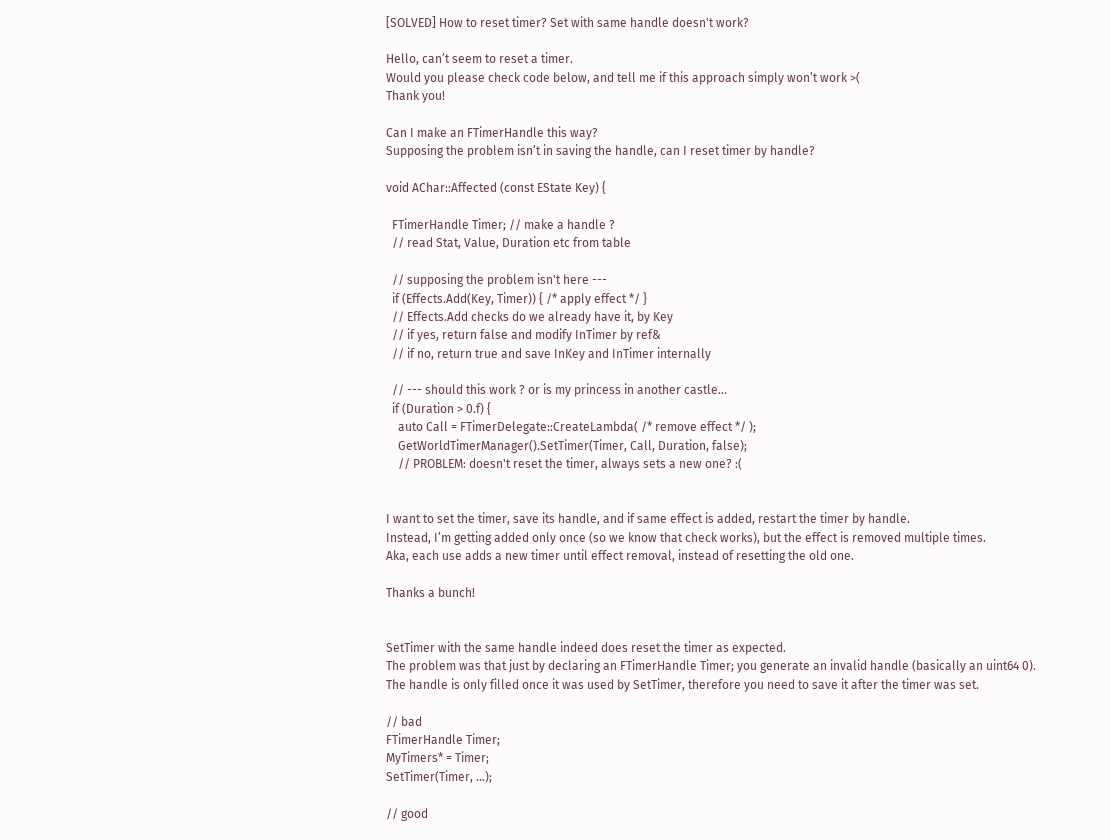[SOLVED] How to reset timer? Set with same handle doesn't work?

Hello, can’t seem to reset a timer.
Would you please check code below, and tell me if this approach simply won’t work >(
Thank you!

Can I make an FTimerHandle this way?
Supposing the problem isn’t in saving the handle, can I reset timer by handle?

void AChar::Affected (const EState Key) {

  FTimerHandle Timer; // make a handle ?
  // read Stat, Value, Duration etc from table

  // supposing the problem isn't here ---
  if (Effects.Add(Key, Timer)) { /* apply effect */ }
  // Effects.Add checks do we already have it, by Key
  // if yes, return false and modify InTimer by ref&
  // if no, return true and save InKey and InTimer internally

  // --- should this work ? or is my princess in another castle...
  if (Duration > 0.f) {
    auto Call = FTimerDelegate::CreateLambda( /* remove effect */ );
    GetWorldTimerManager().SetTimer(Timer, Call, Duration, false);
    // PROBLEM: doesn't reset the timer, always sets a new one? :(


I want to set the timer, save its handle, and if same effect is added, restart the timer by handle.
Instead, I’m getting added only once (so we know that check works), but the effect is removed multiple times.
Aka, each use adds a new timer until effect removal, instead of resetting the old one.

Thanks a bunch!


SetTimer with the same handle indeed does reset the timer as expected.
The problem was that just by declaring an FTimerHandle Timer; you generate an invalid handle (basically an uint64 0).
The handle is only filled once it was used by SetTimer, therefore you need to save it after the timer was set.

// bad
FTimerHandle Timer;
MyTimers* = Timer;
SetTimer(Timer, ...);

// good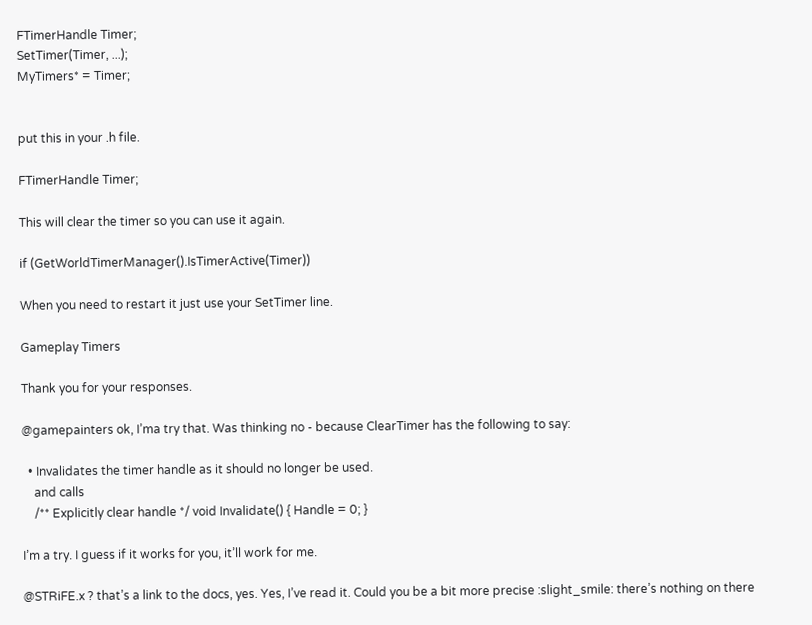FTimerHandle Timer;
SetTimer(Timer, ...);
MyTimers* = Timer;


put this in your .h file.

FTimerHandle Timer;

This will clear the timer so you can use it again.

if (GetWorldTimerManager().IsTimerActive(Timer))

When you need to restart it just use your SetTimer line.

Gameplay Timers

Thank you for your responses.

@gamepainters ok, I’ma try that. Was thinking no - because ClearTimer has the following to say:

  • Invalidates the timer handle as it should no longer be used.
    and calls
    /** Explicitly clear handle */ void Invalidate() { Handle = 0; }

I’m a try. I guess if it works for you, it’ll work for me.

@STRiFE.x ? that’s a link to the docs, yes. Yes, I’ve read it. Could you be a bit more precise :slight_smile: there’s nothing on there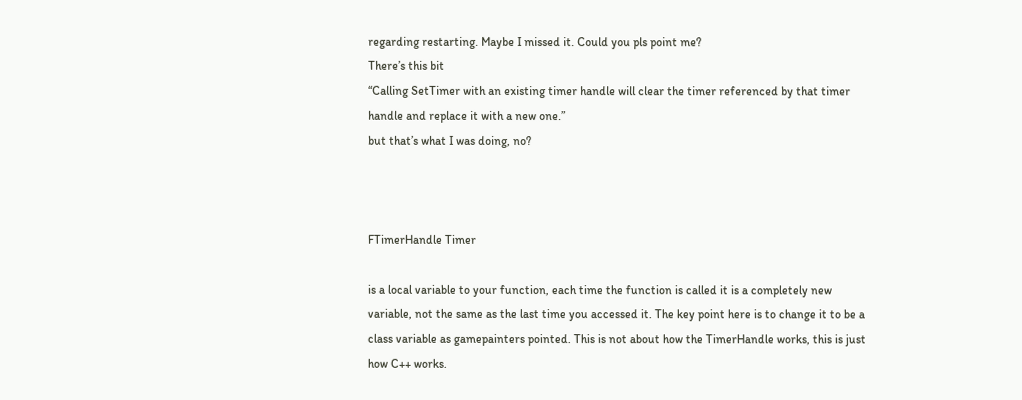regarding restarting. Maybe I missed it. Could you pls point me?
There’s this bit
“Calling SetTimer with an existing timer handle will clear the timer referenced by that timer handle and replace it with a new one.”
but that’s what I was doing, no?



FTimerHandle Timer

is a local variable to your function, each time the function is called it is a completely new variable, not the same as the last time you accessed it. The key point here is to change it to be a class variable as gamepainters pointed. This is not about how the TimerHandle works, this is just how C++ works.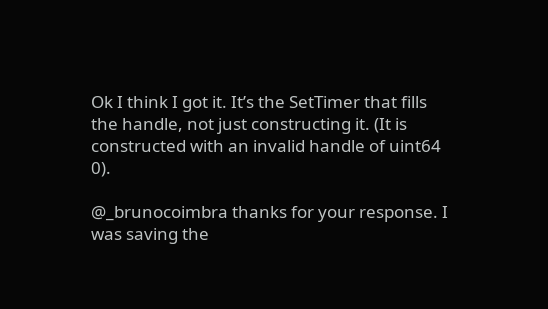Ok I think I got it. It’s the SetTimer that fills the handle, not just constructing it. (It is constructed with an invalid handle of uint64 0).

@_brunocoimbra thanks for your response. I was saving the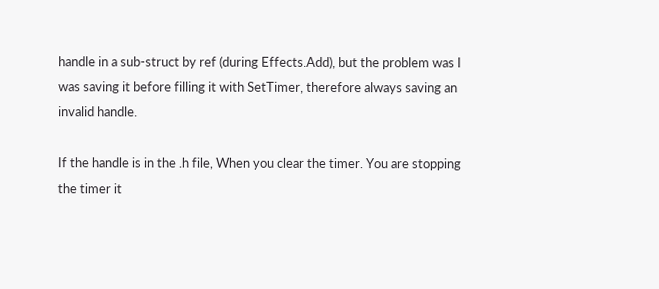handle in a sub-struct by ref (during Effects.Add), but the problem was I was saving it before filling it with SetTimer, therefore always saving an invalid handle.

If the handle is in the .h file, When you clear the timer. You are stopping the timer it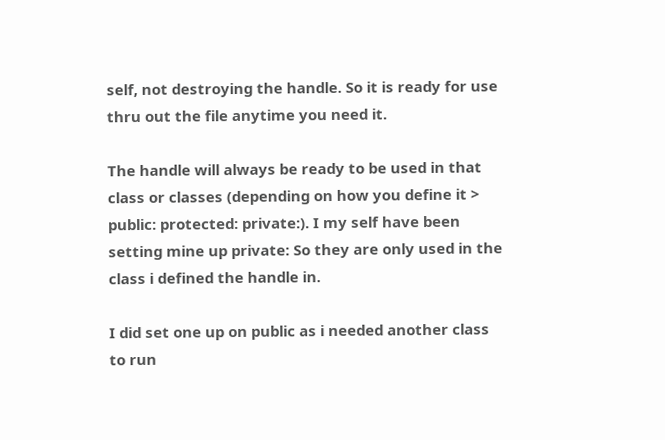self, not destroying the handle. So it is ready for use thru out the file anytime you need it.

The handle will always be ready to be used in that class or classes (depending on how you define it > public: protected: private:). I my self have been setting mine up private: So they are only used in the class i defined the handle in.

I did set one up on public as i needed another class to run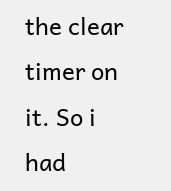the clear timer on it. So i had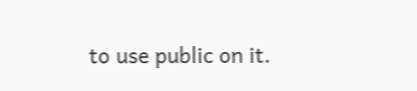to use public on it.